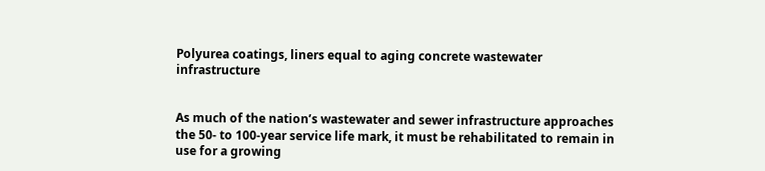Polyurea coatings, liners equal to aging concrete wastewater infrastructure


As much of the nation’s wastewater and sewer infrastructure approaches the 50- to 100-year service life mark, it must be rehabilitated to remain in use for a growing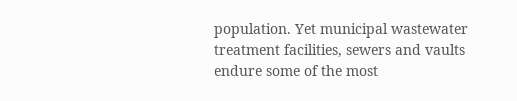population. Yet municipal wastewater treatment facilities, sewers and vaults endure some of the most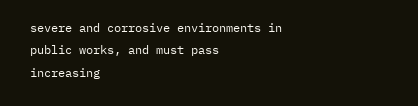severe and corrosive environments in public works, and must pass increasing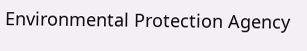Environmental Protection Agency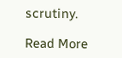scrutiny.

Read More